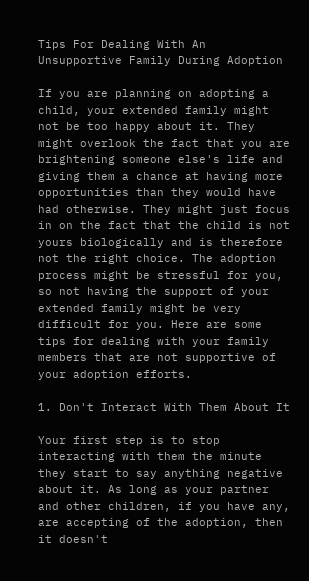Tips For Dealing With An Unsupportive Family During Adoption

If you are planning on adopting a child, your extended family might not be too happy about it. They might overlook the fact that you are brightening someone else's life and giving them a chance at having more opportunities than they would have had otherwise. They might just focus in on the fact that the child is not yours biologically and is therefore not the right choice. The adoption process might be stressful for you, so not having the support of your extended family might be very difficult for you. Here are some tips for dealing with your family members that are not supportive of your adoption efforts.

1. Don't Interact With Them About It

Your first step is to stop interacting with them the minute they start to say anything negative about it. As long as your partner and other children, if you have any, are accepting of the adoption, then it doesn't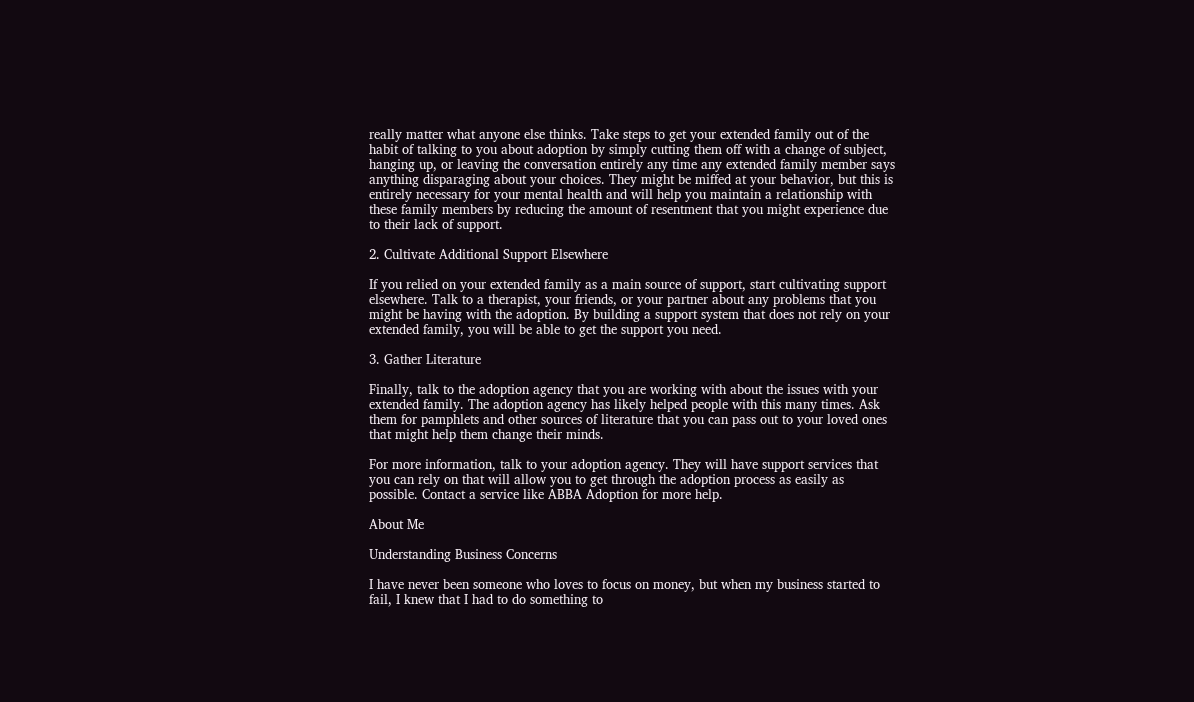really matter what anyone else thinks. Take steps to get your extended family out of the habit of talking to you about adoption by simply cutting them off with a change of subject, hanging up, or leaving the conversation entirely any time any extended family member says anything disparaging about your choices. They might be miffed at your behavior, but this is entirely necessary for your mental health and will help you maintain a relationship with these family members by reducing the amount of resentment that you might experience due to their lack of support.

2. Cultivate Additional Support Elsewhere

If you relied on your extended family as a main source of support, start cultivating support elsewhere. Talk to a therapist, your friends, or your partner about any problems that you might be having with the adoption. By building a support system that does not rely on your extended family, you will be able to get the support you need.

3. Gather Literature

Finally, talk to the adoption agency that you are working with about the issues with your extended family. The adoption agency has likely helped people with this many times. Ask them for pamphlets and other sources of literature that you can pass out to your loved ones that might help them change their minds.

For more information, talk to your adoption agency. They will have support services that you can rely on that will allow you to get through the adoption process as easily as possible. Contact a service like ABBA Adoption for more help.

About Me

Understanding Business Concerns

I have never been someone who loves to focus on money, but when my business started to fail, I knew that I had to do something to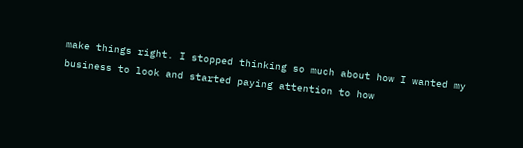make things right. I stopped thinking so much about how I wanted my business to look and started paying attention to how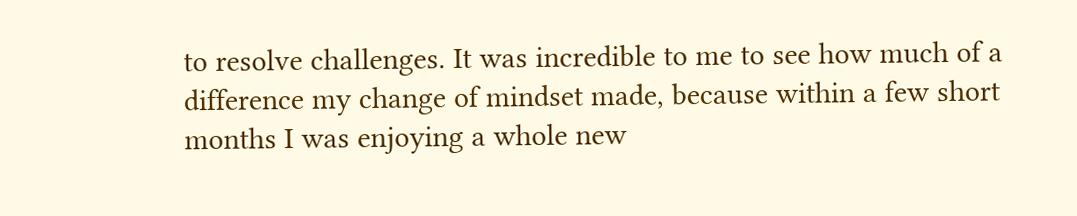to resolve challenges. It was incredible to me to see how much of a difference my change of mindset made, because within a few short months I was enjoying a whole new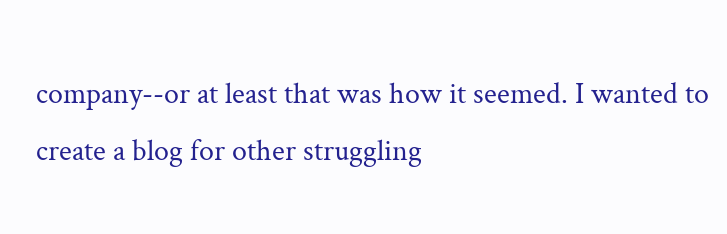company--or at least that was how it seemed. I wanted to create a blog for other struggling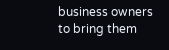business owners to bring them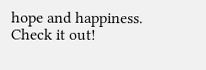hope and happiness. Check it out!